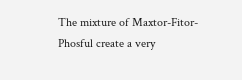The mixture of Maxtor-Fitor-Phosful create a very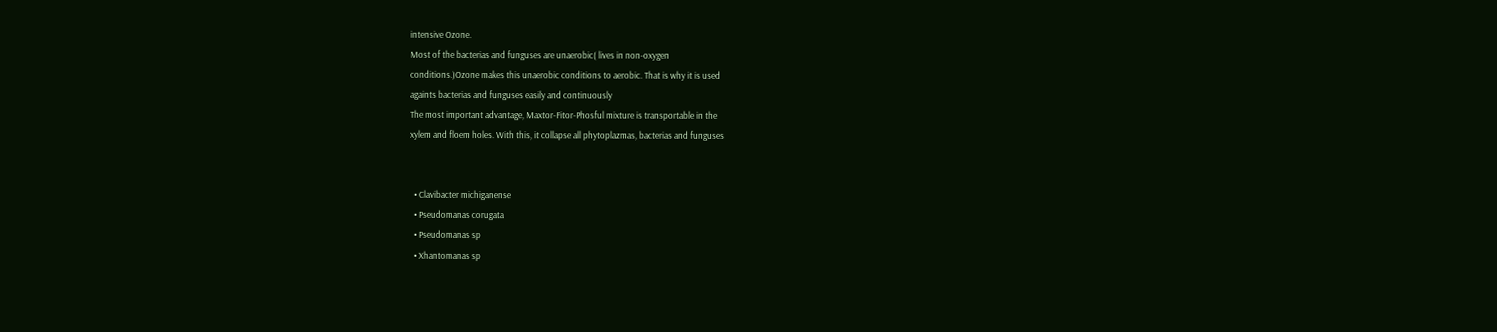intensive Ozone.
Most of the bacterias and funguses are unaerobic( lives in non-oxygen
conditions.)Ozone makes this unaerobic conditions to aerobic. That is why it is used
againts bacterias and funguses easily and continuously
The most important advantage, Maxtor-Fitor-Phosful mixture is transportable in the
xylem and floem holes. With this, it collapse all phytoplazmas, bacterias and funguses


  • Clavibacter michiganense
  • Pseudomanas corugata
  • Pseudomanas sp
  • Xhantomanas sp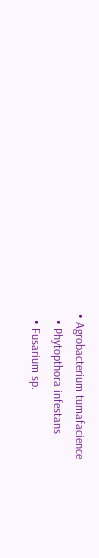• Agrobacterium tumafacience
  • Phytopthora infestans
  • Fusarium sp.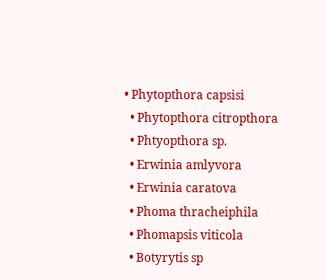• Phytopthora capsisi
  • Phytopthora citropthora
  • Phtyopthora sp.
  • Erwinia amlyvora
  • Erwinia caratova
  • Phoma thracheiphila
  • Phomapsis viticola
  • Botyrytis sp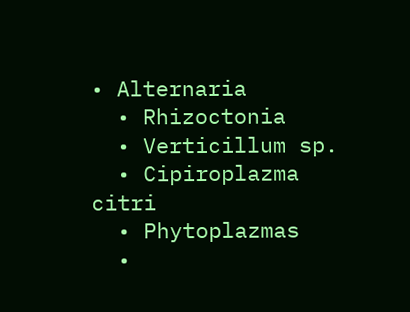• Alternaria
  • Rhizoctonia
  • Verticillum sp.
  • Cipiroplazma citri
  • Phytoplazmas
  •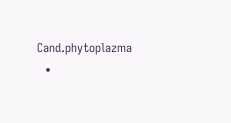Cand.phytoplazma
  •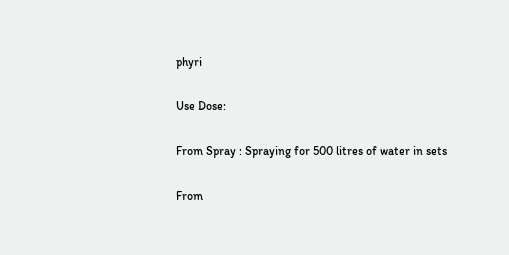phyri

Use Dose:

From Spray : Spraying for 500 litres of water in sets

From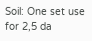Soil: One set use for 2,5 da